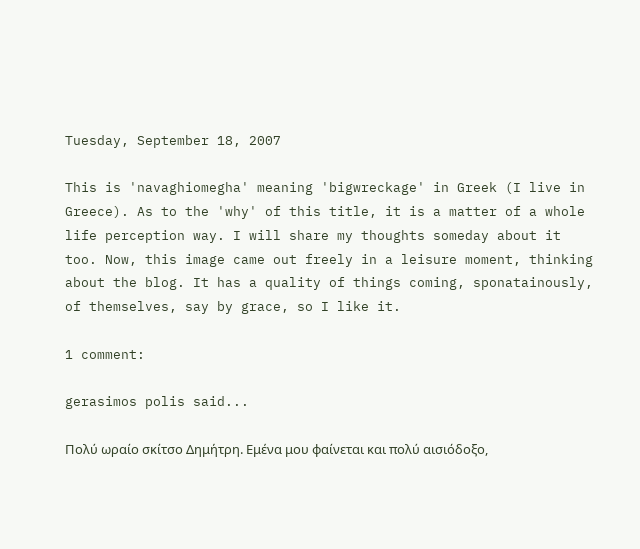Tuesday, September 18, 2007

This is 'navaghiomegha' meaning 'bigwreckage' in Greek (I live in Greece). As to the 'why' of this title, it is a matter of a whole life perception way. I will share my thoughts someday about it too. Now, this image came out freely in a leisure moment, thinking about the blog. It has a quality of things coming, sponatainously, of themselves, say by grace, so I like it.

1 comment:

gerasimos polis said...

Πολύ ωραίο σκίτσο Δημήτρη. Εμένα μου φαίνεται και πολύ αισιόδοξο,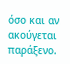όσο και αν ακούγεται παράξενο.